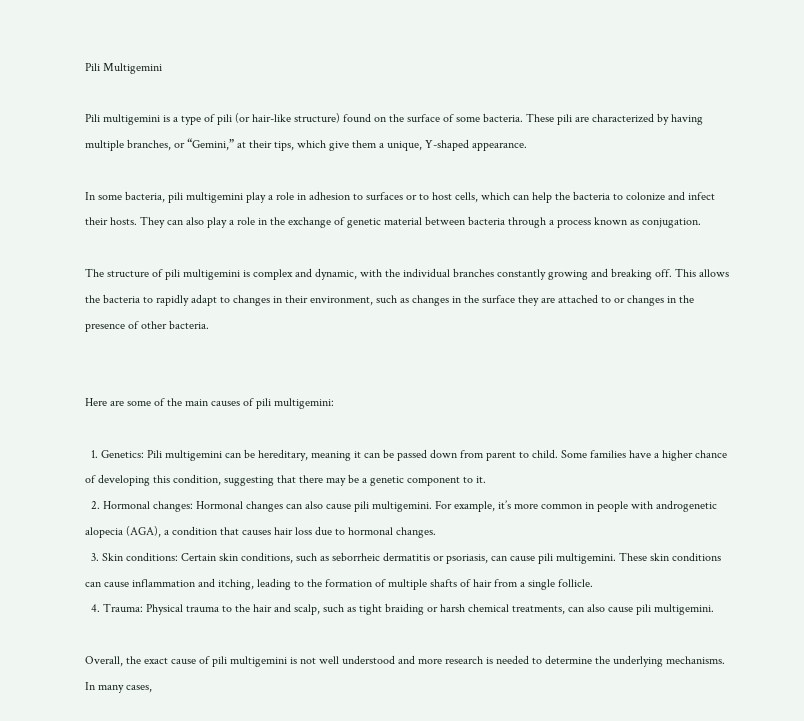Pili Multigemini

Pili multigemini is a type of pili (or hair-like structure) found on the surface of some bacteria. These pili are characterized by having multiple branches, or “Gemini,” at their tips, which give them a unique, Y-shaped appearance.

In some bacteria, pili multigemini play a role in adhesion to surfaces or to host cells, which can help the bacteria to colonize and infect their hosts. They can also play a role in the exchange of genetic material between bacteria through a process known as conjugation.

The structure of pili multigemini is complex and dynamic, with the individual branches constantly growing and breaking off. This allows the bacteria to rapidly adapt to changes in their environment, such as changes in the surface they are attached to or changes in the presence of other bacteria.


Here are some of the main causes of pili multigemini:

  1. Genetics: Pili multigemini can be hereditary, meaning it can be passed down from parent to child. Some families have a higher chance of developing this condition, suggesting that there may be a genetic component to it.
  2. Hormonal changes: Hormonal changes can also cause pili multigemini. For example, it’s more common in people with androgenetic alopecia (AGA), a condition that causes hair loss due to hormonal changes.
  3. Skin conditions: Certain skin conditions, such as seborrheic dermatitis or psoriasis, can cause pili multigemini. These skin conditions can cause inflammation and itching, leading to the formation of multiple shafts of hair from a single follicle.
  4. Trauma: Physical trauma to the hair and scalp, such as tight braiding or harsh chemical treatments, can also cause pili multigemini.

Overall, the exact cause of pili multigemini is not well understood and more research is needed to determine the underlying mechanisms. In many cases,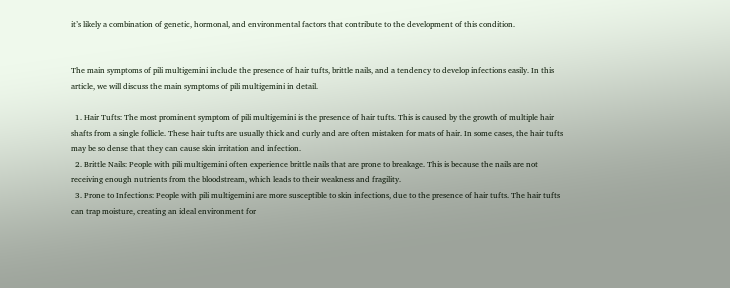it’s likely a combination of genetic, hormonal, and environmental factors that contribute to the development of this condition.


The main symptoms of pili multigemini include the presence of hair tufts, brittle nails, and a tendency to develop infections easily. In this article, we will discuss the main symptoms of pili multigemini in detail.

  1. Hair Tufts: The most prominent symptom of pili multigemini is the presence of hair tufts. This is caused by the growth of multiple hair shafts from a single follicle. These hair tufts are usually thick and curly and are often mistaken for mats of hair. In some cases, the hair tufts may be so dense that they can cause skin irritation and infection.
  2. Brittle Nails: People with pili multigemini often experience brittle nails that are prone to breakage. This is because the nails are not receiving enough nutrients from the bloodstream, which leads to their weakness and fragility.
  3. Prone to Infections: People with pili multigemini are more susceptible to skin infections, due to the presence of hair tufts. The hair tufts can trap moisture, creating an ideal environment for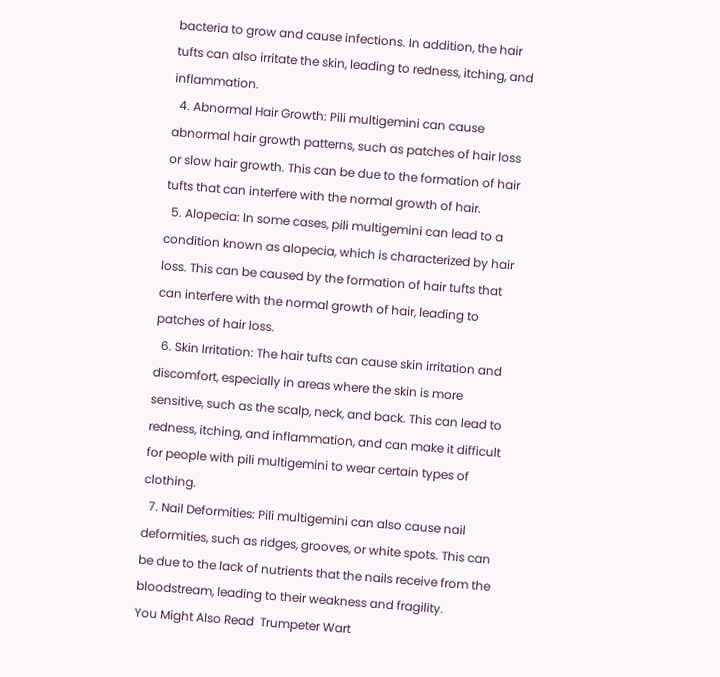bacteria to grow and cause infections. In addition, the hair tufts can also irritate the skin, leading to redness, itching, and inflammation.
  4. Abnormal Hair Growth: Pili multigemini can cause abnormal hair growth patterns, such as patches of hair loss or slow hair growth. This can be due to the formation of hair tufts that can interfere with the normal growth of hair.
  5. Alopecia: In some cases, pili multigemini can lead to a condition known as alopecia, which is characterized by hair loss. This can be caused by the formation of hair tufts that can interfere with the normal growth of hair, leading to patches of hair loss.
  6. Skin Irritation: The hair tufts can cause skin irritation and discomfort, especially in areas where the skin is more sensitive, such as the scalp, neck, and back. This can lead to redness, itching, and inflammation, and can make it difficult for people with pili multigemini to wear certain types of clothing.
  7. Nail Deformities: Pili multigemini can also cause nail deformities, such as ridges, grooves, or white spots. This can be due to the lack of nutrients that the nails receive from the bloodstream, leading to their weakness and fragility.
You Might Also Read  Trumpeter Wart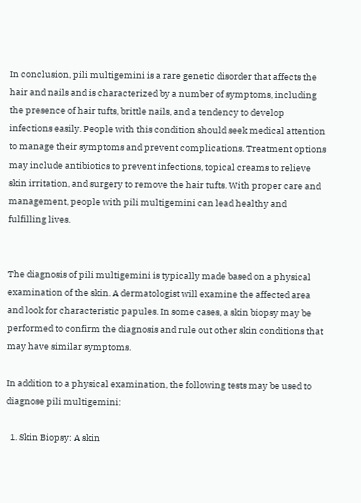In conclusion, pili multigemini is a rare genetic disorder that affects the hair and nails and is characterized by a number of symptoms, including the presence of hair tufts, brittle nails, and a tendency to develop infections easily. People with this condition should seek medical attention to manage their symptoms and prevent complications. Treatment options may include antibiotics to prevent infections, topical creams to relieve skin irritation, and surgery to remove the hair tufts. With proper care and management, people with pili multigemini can lead healthy and fulfilling lives.


The diagnosis of pili multigemini is typically made based on a physical examination of the skin. A dermatologist will examine the affected area and look for characteristic papules. In some cases, a skin biopsy may be performed to confirm the diagnosis and rule out other skin conditions that may have similar symptoms.

In addition to a physical examination, the following tests may be used to diagnose pili multigemini:

  1. Skin Biopsy: A skin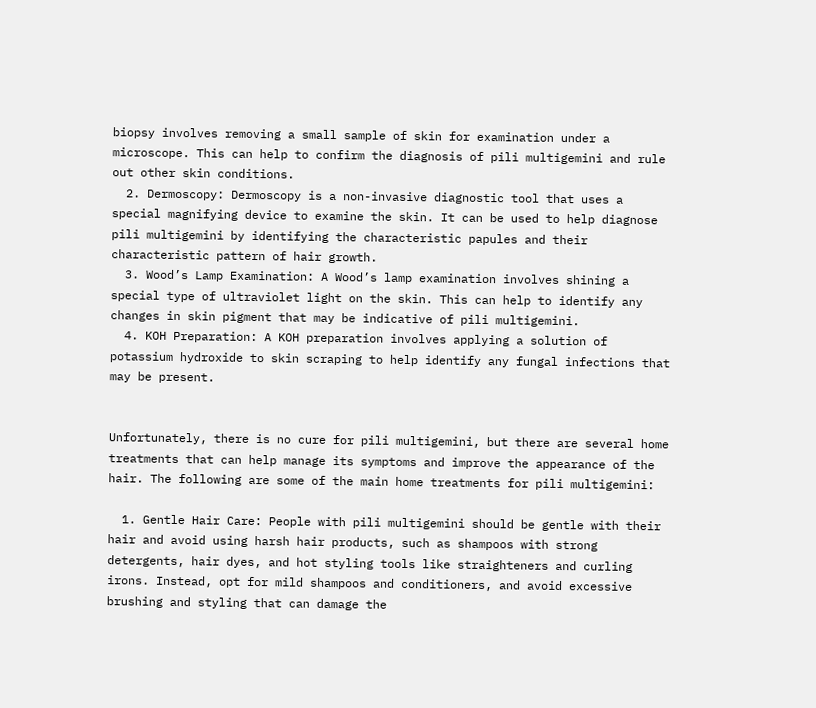biopsy involves removing a small sample of skin for examination under a microscope. This can help to confirm the diagnosis of pili multigemini and rule out other skin conditions.
  2. Dermoscopy: Dermoscopy is a non-invasive diagnostic tool that uses a special magnifying device to examine the skin. It can be used to help diagnose pili multigemini by identifying the characteristic papules and their characteristic pattern of hair growth.
  3. Wood’s Lamp Examination: A Wood’s lamp examination involves shining a special type of ultraviolet light on the skin. This can help to identify any changes in skin pigment that may be indicative of pili multigemini.
  4. KOH Preparation: A KOH preparation involves applying a solution of potassium hydroxide to skin scraping to help identify any fungal infections that may be present.


Unfortunately, there is no cure for pili multigemini, but there are several home treatments that can help manage its symptoms and improve the appearance of the hair. The following are some of the main home treatments for pili multigemini:

  1. Gentle Hair Care: People with pili multigemini should be gentle with their hair and avoid using harsh hair products, such as shampoos with strong detergents, hair dyes, and hot styling tools like straighteners and curling irons. Instead, opt for mild shampoos and conditioners, and avoid excessive brushing and styling that can damage the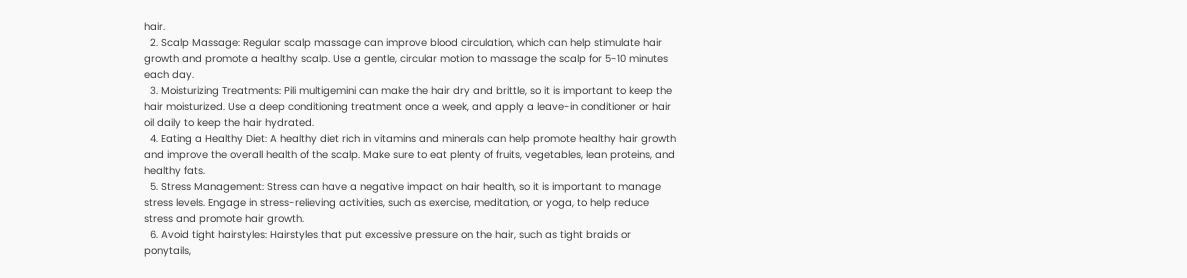hair.
  2. Scalp Massage: Regular scalp massage can improve blood circulation, which can help stimulate hair growth and promote a healthy scalp. Use a gentle, circular motion to massage the scalp for 5-10 minutes each day.
  3. Moisturizing Treatments: Pili multigemini can make the hair dry and brittle, so it is important to keep the hair moisturized. Use a deep conditioning treatment once a week, and apply a leave-in conditioner or hair oil daily to keep the hair hydrated.
  4. Eating a Healthy Diet: A healthy diet rich in vitamins and minerals can help promote healthy hair growth and improve the overall health of the scalp. Make sure to eat plenty of fruits, vegetables, lean proteins, and healthy fats.
  5. Stress Management: Stress can have a negative impact on hair health, so it is important to manage stress levels. Engage in stress-relieving activities, such as exercise, meditation, or yoga, to help reduce stress and promote hair growth.
  6. Avoid tight hairstyles: Hairstyles that put excessive pressure on the hair, such as tight braids or ponytails,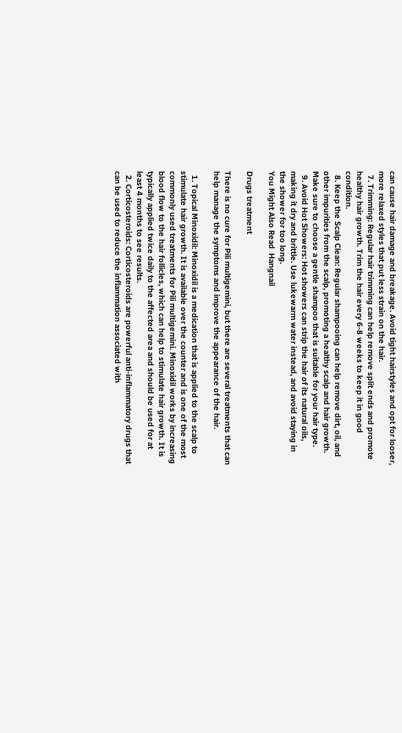can cause hair damage and breakage. Avoid tight hairstyles and opt for looser, more relaxed styles that put less strain on the hair.
  7. Trimming: Regular hair trimming can help remove split ends and promote healthy hair growth. Trim the hair every 6-8 weeks to keep it in good condition.
  8. Keep the Scalp Clean: Regular shampooing can help remove dirt, oil, and other impurities from the scalp, promoting a healthy scalp and hair growth. Make sure to choose a gentle shampoo that is suitable for your hair type.
  9. Avoid Hot Showers: Hot showers can strip the hair of its natural oils, making it dry and brittle. Use lukewarm water instead, and avoid staying in the shower for too long.
You Might Also Read  Hangnail

Drugs treatment

There is no cure for Pili multigemini, but there are several treatments that can help manage the symptoms and improve the appearance of the hair.

  1. Topical Minoxidil: Minoxidil is a medication that is applied to the scalp to stimulate hair growth. It is available over the counter and is one of the most commonly used treatments for Pili multigemini. Minoxidil works by increasing blood flow to the hair follicles, which can help to stimulate hair growth. It is typically applied twice daily to the affected area and should be used for at least 4 months to see results.
  2. Corticosteroids: Corticosteroids are powerful anti-inflammatory drugs that can be used to reduce the inflammation associated with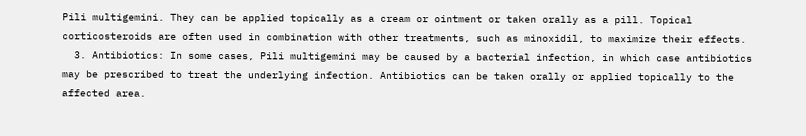Pili multigemini. They can be applied topically as a cream or ointment or taken orally as a pill. Topical corticosteroids are often used in combination with other treatments, such as minoxidil, to maximize their effects.
  3. Antibiotics: In some cases, Pili multigemini may be caused by a bacterial infection, in which case antibiotics may be prescribed to treat the underlying infection. Antibiotics can be taken orally or applied topically to the affected area.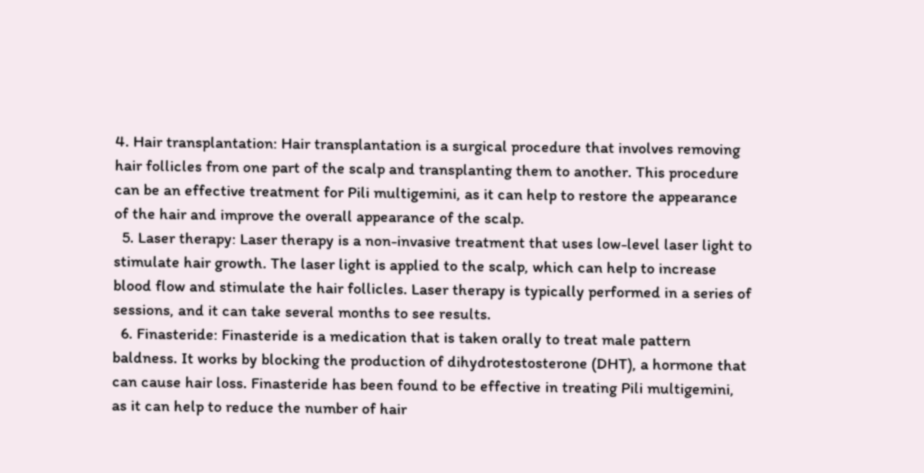4. Hair transplantation: Hair transplantation is a surgical procedure that involves removing hair follicles from one part of the scalp and transplanting them to another. This procedure can be an effective treatment for Pili multigemini, as it can help to restore the appearance of the hair and improve the overall appearance of the scalp.
  5. Laser therapy: Laser therapy is a non-invasive treatment that uses low-level laser light to stimulate hair growth. The laser light is applied to the scalp, which can help to increase blood flow and stimulate the hair follicles. Laser therapy is typically performed in a series of sessions, and it can take several months to see results.
  6. Finasteride: Finasteride is a medication that is taken orally to treat male pattern baldness. It works by blocking the production of dihydrotestosterone (DHT), a hormone that can cause hair loss. Finasteride has been found to be effective in treating Pili multigemini, as it can help to reduce the number of hair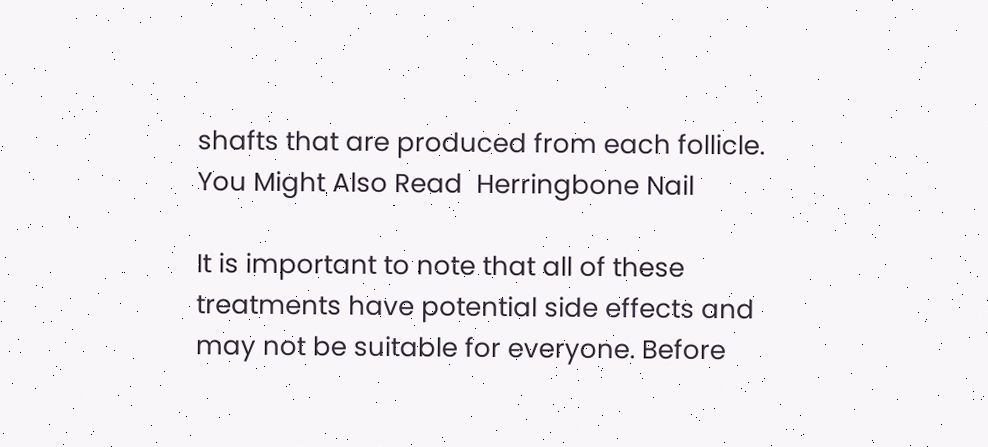shafts that are produced from each follicle.
You Might Also Read  Herringbone Nail

It is important to note that all of these treatments have potential side effects and may not be suitable for everyone. Before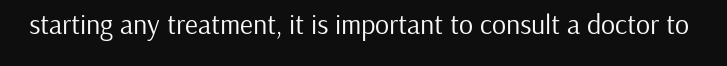starting any treatment, it is important to consult a doctor to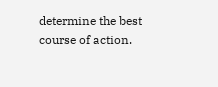determine the best course of action.